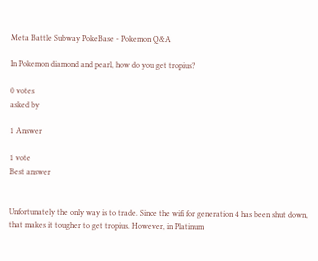Meta Battle Subway PokeBase - Pokemon Q&A

In Pokemon diamond and pearl, how do you get tropius?

0 votes
asked by

1 Answer

1 vote
Best answer


Unfortunately the only way is to trade. Since the wifi for generation 4 has been shut down, that makes it tougher to get tropius. However, in Platinum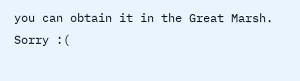you can obtain it in the Great Marsh.
Sorry :(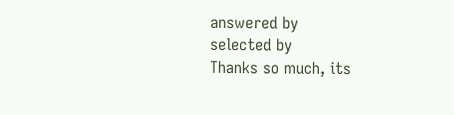answered by
selected by
Thanks so much, its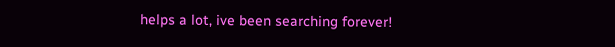helps a lot, ive been searching forever!